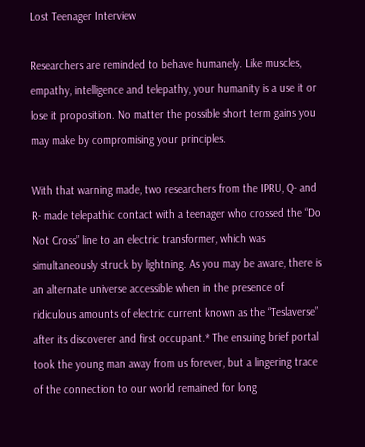Lost Teenager Interview

Researchers are reminded to behave humanely. Like muscles, empathy, intelligence and telepathy, your humanity is a use it or lose it proposition. No matter the possible short term gains you may make by compromising your principles.

With that warning made, two researchers from the IPRU, Q- and R- made telepathic contact with a teenager who crossed the “Do Not Cross” line to an electric transformer, which was simultaneously struck by lightning. As you may be aware, there is an alternate universe accessible when in the presence of ridiculous amounts of electric current known as the “Teslaverse” after its discoverer and first occupant.* The ensuing brief portal took the young man away from us forever, but a lingering trace of the connection to our world remained for long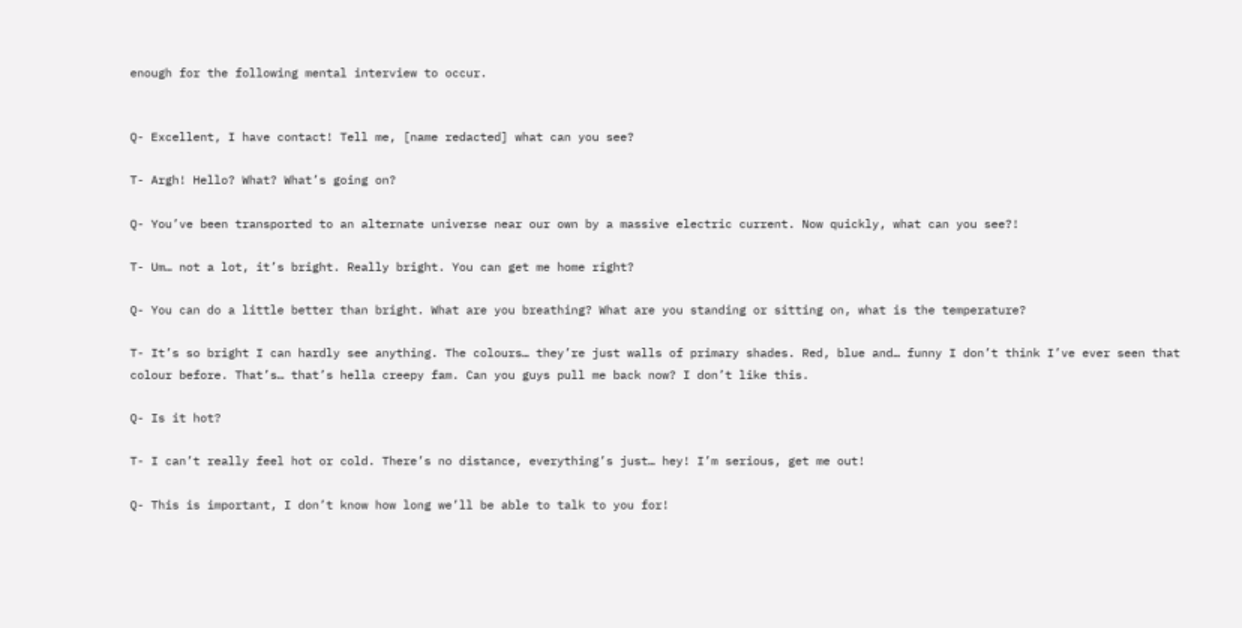enough for the following mental interview to occur.


Q- Excellent, I have contact! Tell me, [name redacted] what can you see?

T- Argh! Hello? What? What’s going on?

Q- You’ve been transported to an alternate universe near our own by a massive electric current. Now quickly, what can you see?!

T- Um… not a lot, it’s bright. Really bright. You can get me home right?

Q- You can do a little better than bright. What are you breathing? What are you standing or sitting on, what is the temperature?

T- It’s so bright I can hardly see anything. The colours… they’re just walls of primary shades. Red, blue and… funny I don’t think I’ve ever seen that colour before. That’s… that’s hella creepy fam. Can you guys pull me back now? I don’t like this.

Q- Is it hot?

T- I can’t really feel hot or cold. There’s no distance, everything’s just… hey! I’m serious, get me out!

Q- This is important, I don’t know how long we’ll be able to talk to you for!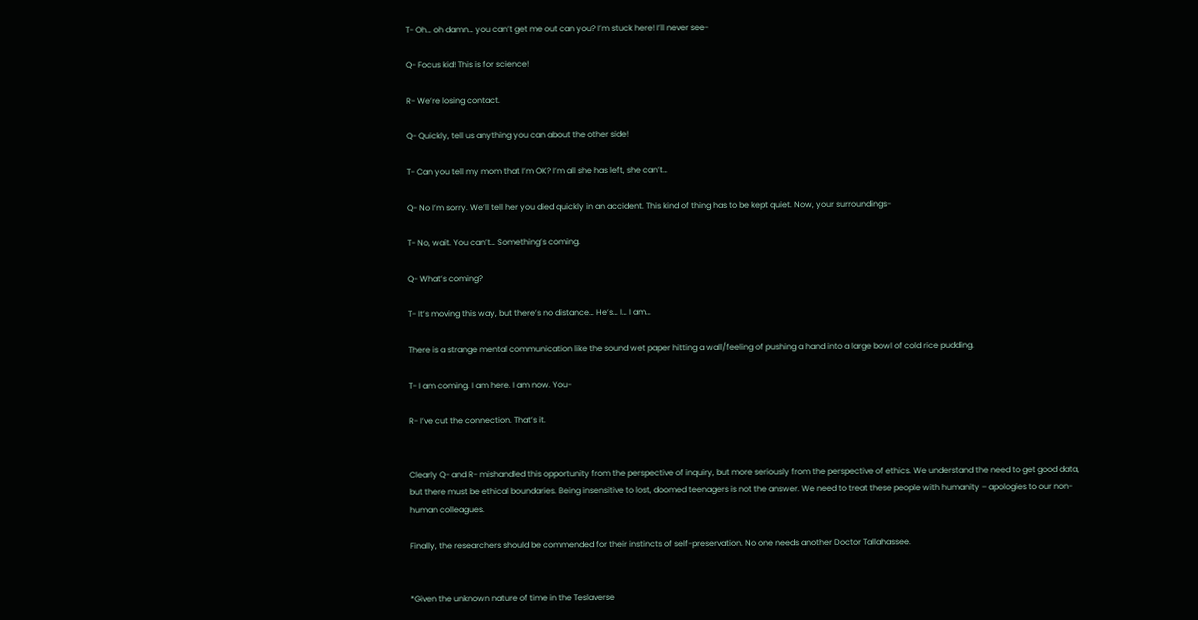T- Oh… oh damn… you can’t get me out can you? I’m stuck here! I’ll never see-

Q- Focus kid! This is for science!

R- We’re losing contact.

Q- Quickly, tell us anything you can about the other side!

T- Can you tell my mom that I’m OK? I’m all she has left, she can’t…

Q- No I’m sorry. We’ll tell her you died quickly in an accident. This kind of thing has to be kept quiet. Now, your surroundings-

T- No, wait. You can’t… Something’s coming.

Q- What’s coming?

T- It’s moving this way, but there’s no distance… He’s… I… I am…

There is a strange mental communication like the sound wet paper hitting a wall/feeling of pushing a hand into a large bowl of cold rice pudding.

T- I am coming. I am here. I am now. You-

R- I’ve cut the connection. That’s it.


Clearly Q- and R- mishandled this opportunity from the perspective of inquiry, but more seriously from the perspective of ethics. We understand the need to get good data, but there must be ethical boundaries. Being insensitive to lost, doomed teenagers is not the answer. We need to treat these people with humanity – apologies to our non-human colleagues.

Finally, the researchers should be commended for their instincts of self-preservation. No one needs another Doctor Tallahassee.


*Given the unknown nature of time in the Teslaverse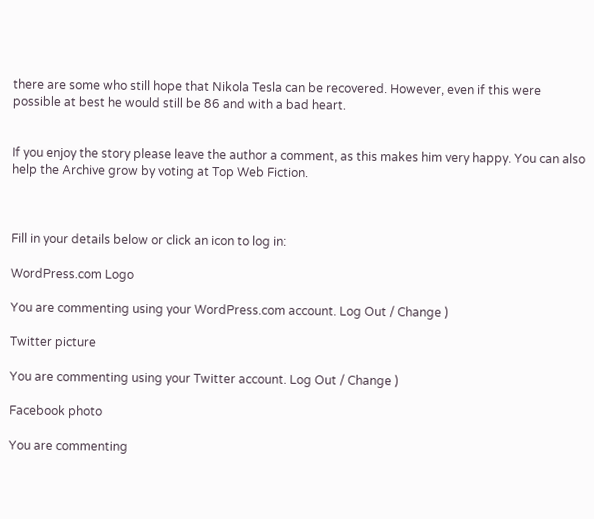there are some who still hope that Nikola Tesla can be recovered. However, even if this were possible at best he would still be 86 and with a bad heart.


If you enjoy the story please leave the author a comment, as this makes him very happy. You can also help the Archive grow by voting at Top Web Fiction.



Fill in your details below or click an icon to log in:

WordPress.com Logo

You are commenting using your WordPress.com account. Log Out / Change )

Twitter picture

You are commenting using your Twitter account. Log Out / Change )

Facebook photo

You are commenting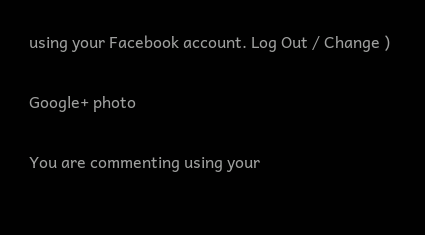using your Facebook account. Log Out / Change )

Google+ photo

You are commenting using your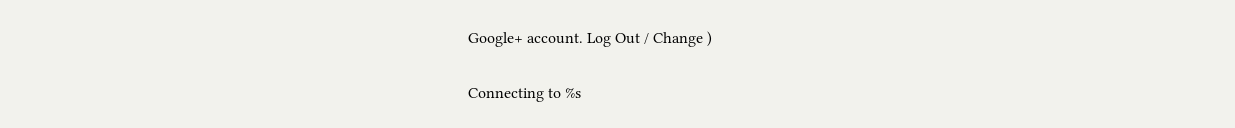Google+ account. Log Out / Change )

Connecting to %s